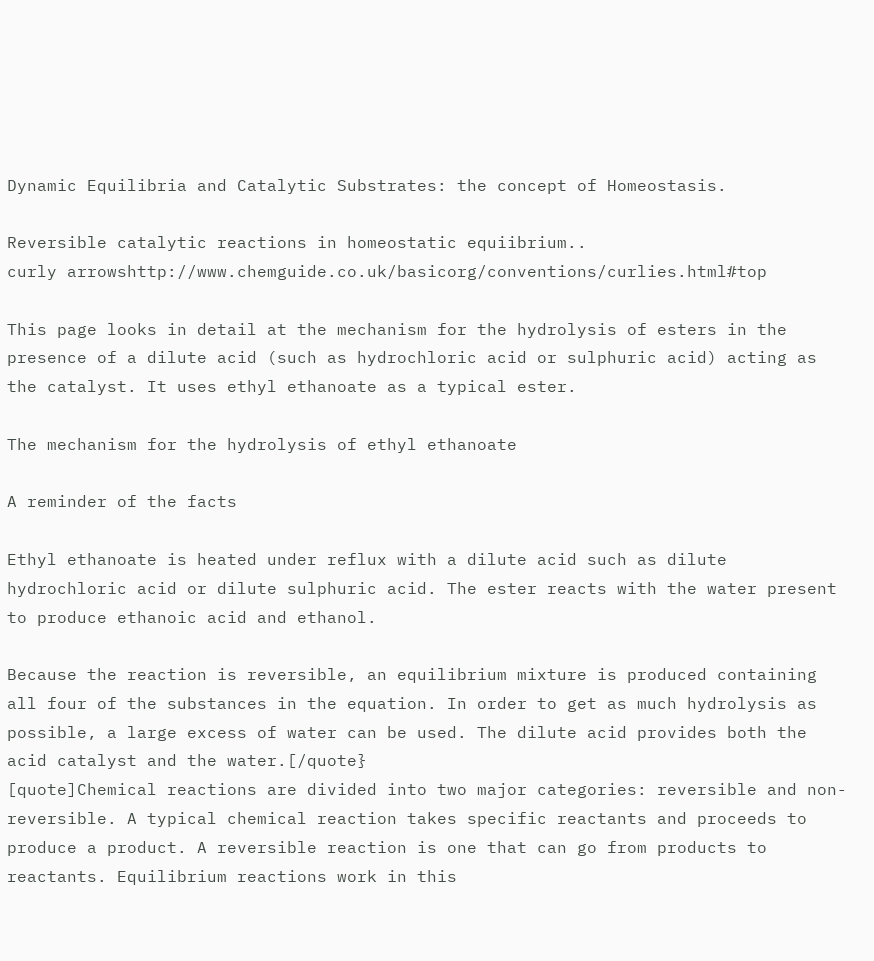Dynamic Equilibria and Catalytic Substrates: the concept of Homeostasis.

Reversible catalytic reactions in homeostatic equiibrium..
curly arrowshttp://www.chemguide.co.uk/basicorg/conventions/curlies.html#top

This page looks in detail at the mechanism for the hydrolysis of esters in the presence of a dilute acid (such as hydrochloric acid or sulphuric acid) acting as the catalyst. It uses ethyl ethanoate as a typical ester.

The mechanism for the hydrolysis of ethyl ethanoate

A reminder of the facts

Ethyl ethanoate is heated under reflux with a dilute acid such as dilute hydrochloric acid or dilute sulphuric acid. The ester reacts with the water present to produce ethanoic acid and ethanol.

Because the reaction is reversible, an equilibrium mixture is produced containing all four of the substances in the equation. In order to get as much hydrolysis as possible, a large excess of water can be used. The dilute acid provides both the acid catalyst and the water.[/quote}
[quote]Chemical reactions are divided into two major categories: reversible and non-reversible. A typical chemical reaction takes specific reactants and proceeds to produce a product. A reversible reaction is one that can go from products to reactants. Equilibrium reactions work in this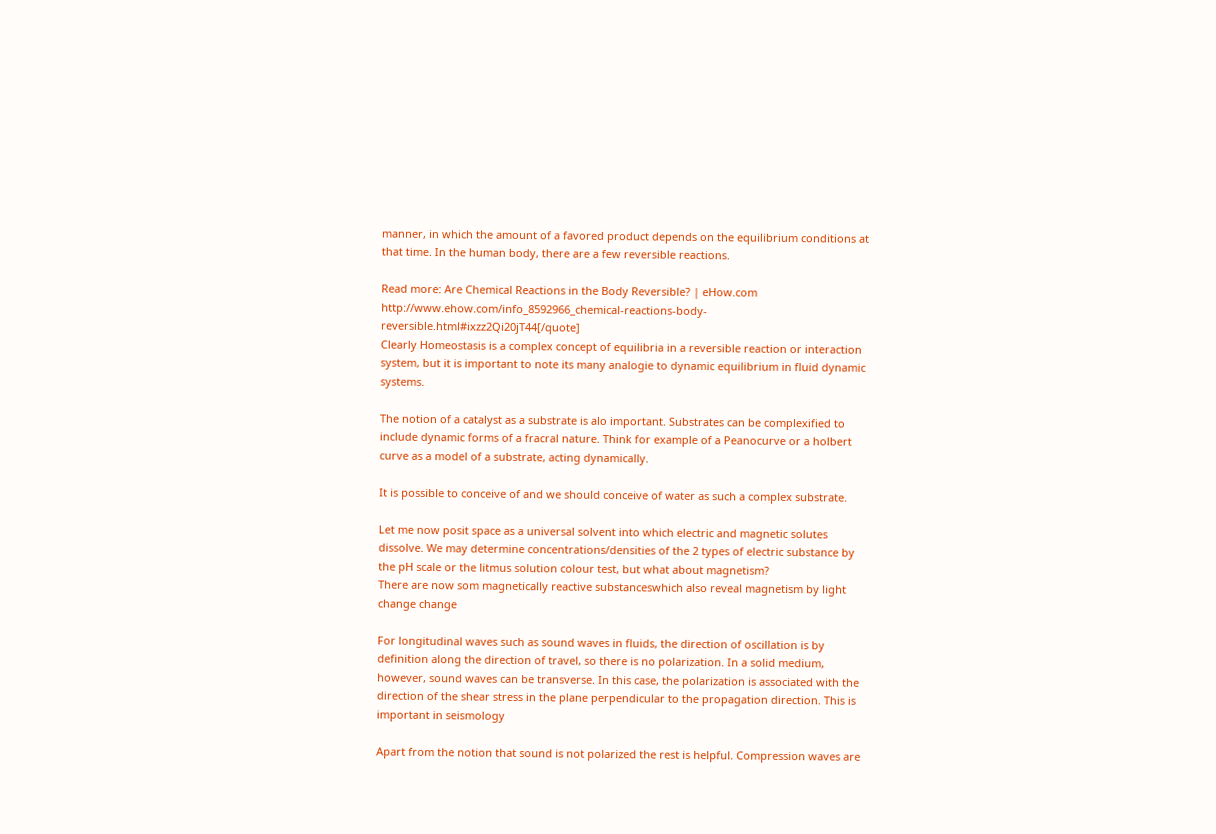manner, in which the amount of a favored product depends on the equilibrium conditions at that time. In the human body, there are a few reversible reactions.

Read more: Are Chemical Reactions in the Body Reversible? | eHow.com http://www.ehow.com/info_8592966_chemical-reactions-body-reversible.html#ixzz2Qi20jT44[/quote]
Clearly Homeostasis is a complex concept of equilibria in a reversible reaction or interaction system, but it is important to note its many analogie to dynamic equilibrium in fluid dynamic systems.

The notion of a catalyst as a substrate is alo important. Substrates can be complexified to include dynamic forms of a fracral nature. Think for example of a Peanocurve or a holbert curve as a model of a substrate, acting dynamically.

It is possible to conceive of and we should conceive of water as such a complex substrate.

Let me now posit space as a universal solvent into which electric and magnetic solutes dissolve. We may determine concentrations/densities of the 2 types of electric substance by the pH scale or the litmus solution colour test, but what about magnetism?
There are now som magnetically reactive substanceswhich also reveal magnetism by light change change

For longitudinal waves such as sound waves in fluids, the direction of oscillation is by definition along the direction of travel, so there is no polarization. In a solid medium, however, sound waves can be transverse. In this case, the polarization is associated with the direction of the shear stress in the plane perpendicular to the propagation direction. This is important in seismology

Apart from the notion that sound is not polarized the rest is helpful. Compression waves are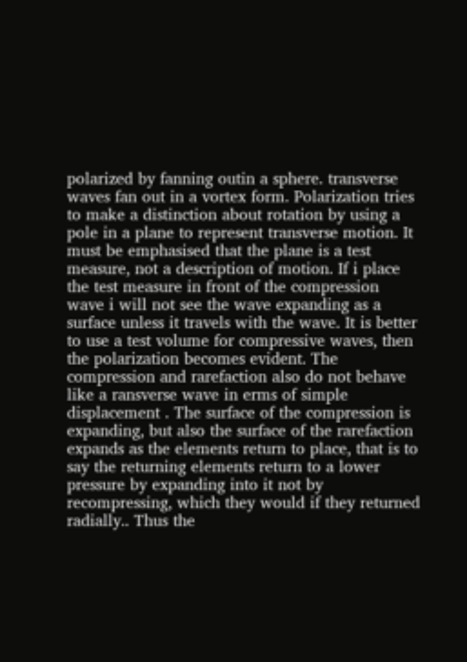polarized by fanning outin a sphere. transverse waves fan out in a vortex form. Polarization tries to make a distinction about rotation by using a pole in a plane to represent transverse motion. It must be emphasised that the plane is a test measure, not a description of motion. If i place the test measure in front of the compression wave i will not see the wave expanding as a surface unless it travels with the wave. It is better to use a test volume for compressive waves, then the polarization becomes evident. The compression and rarefaction also do not behave like a ransverse wave in erms of simple displacement . The surface of the compression is expanding, but also the surface of the rarefaction expands as the elements return to place, that is to say the returning elements return to a lower pressure by expanding into it not by recompressing, which they would if they returned radially.. Thus the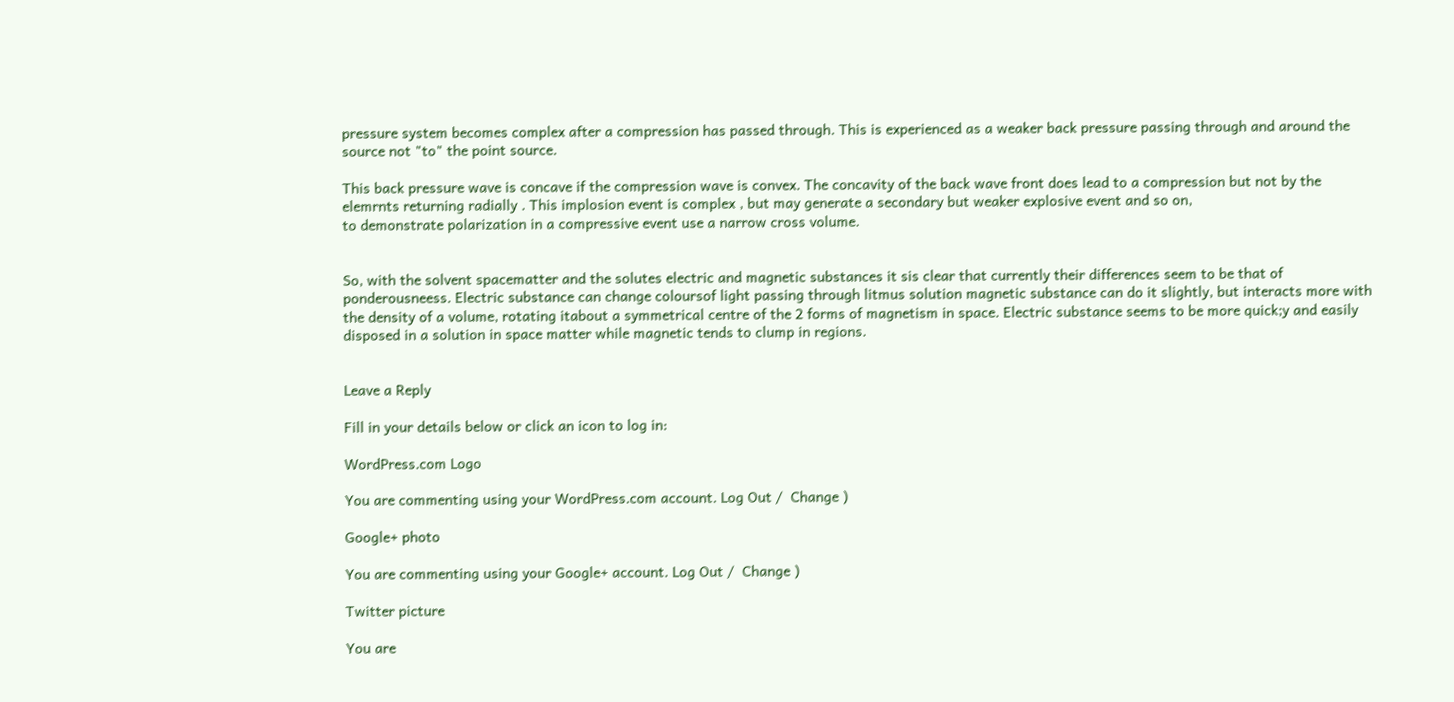pressure system becomes complex after a compression has passed through. This is experienced as a weaker back pressure passing through and around the source not "to" the point source.

This back pressure wave is concave if the compression wave is convex. The concavity of the back wave front does lead to a compression but not by the elemrnts returning radially . This implosion event is complex , but may generate a secondary but weaker explosive event and so on,
to demonstrate polarization in a compressive event use a narrow cross volume.


So, with the solvent spacematter and the solutes electric and magnetic substances it sis clear that currently their differences seem to be that of ponderousneess. Electric substance can change coloursof light passing through litmus solution magnetic substance can do it slightly, but interacts more with the density of a volume, rotating itabout a symmetrical centre of the 2 forms of magnetism in space. Electric substance seems to be more quick;y and easily disposed in a solution in space matter while magnetic tends to clump in regions.


Leave a Reply

Fill in your details below or click an icon to log in:

WordPress.com Logo

You are commenting using your WordPress.com account. Log Out /  Change )

Google+ photo

You are commenting using your Google+ account. Log Out /  Change )

Twitter picture

You are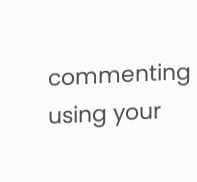commenting using your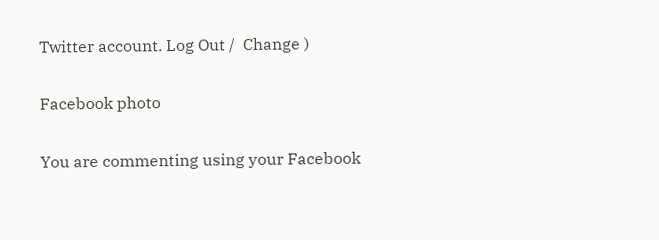Twitter account. Log Out /  Change )

Facebook photo

You are commenting using your Facebook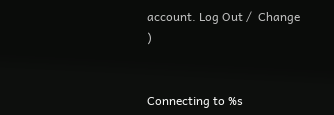account. Log Out /  Change )


Connecting to %s